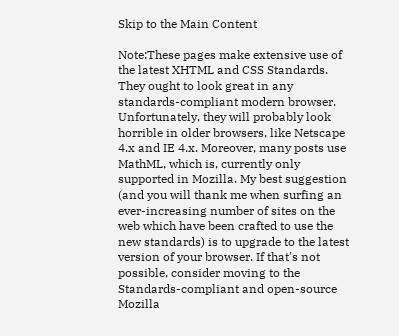Skip to the Main Content

Note:These pages make extensive use of the latest XHTML and CSS Standards. They ought to look great in any standards-compliant modern browser. Unfortunately, they will probably look horrible in older browsers, like Netscape 4.x and IE 4.x. Moreover, many posts use MathML, which is, currently only supported in Mozilla. My best suggestion (and you will thank me when surfing an ever-increasing number of sites on the web which have been crafted to use the new standards) is to upgrade to the latest version of your browser. If that's not possible, consider moving to the Standards-compliant and open-source Mozilla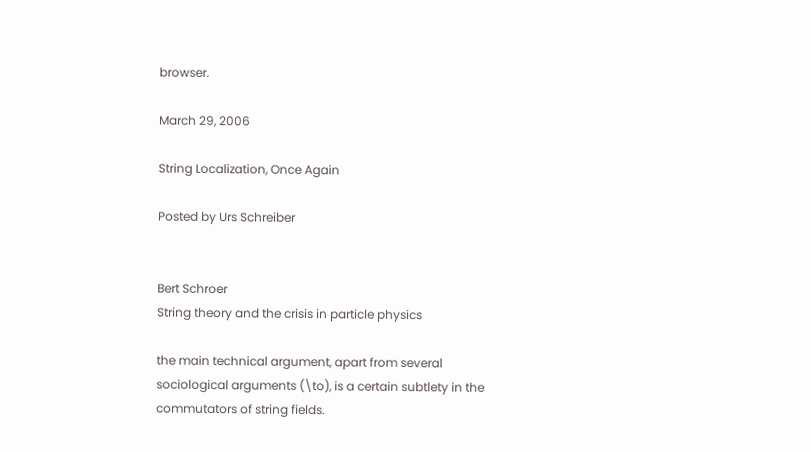browser.

March 29, 2006

String Localization, Once Again

Posted by Urs Schreiber


Bert Schroer
String theory and the crisis in particle physics

the main technical argument, apart from several sociological arguments (\to), is a certain subtlety in the commutators of string fields.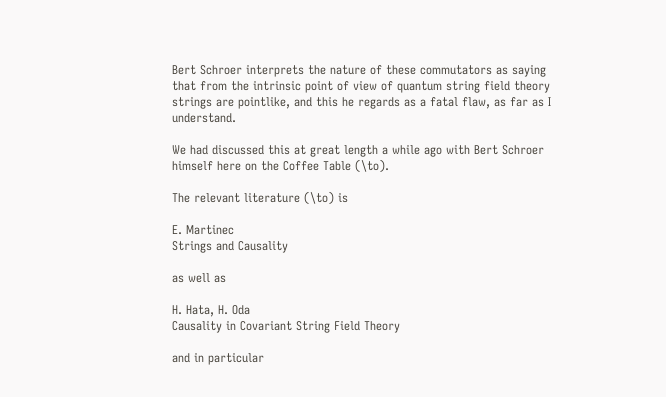Bert Schroer interprets the nature of these commutators as saying that from the intrinsic point of view of quantum string field theory strings are pointlike, and this he regards as a fatal flaw, as far as I understand.

We had discussed this at great length a while ago with Bert Schroer himself here on the Coffee Table (\to).

The relevant literature (\to) is

E. Martinec
Strings and Causality

as well as

H. Hata, H. Oda
Causality in Covariant String Field Theory

and in particular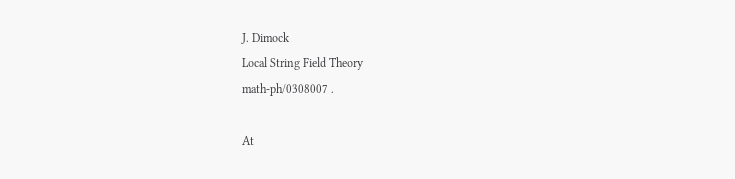J. Dimock
Local String Field Theory
math-ph/0308007 .

At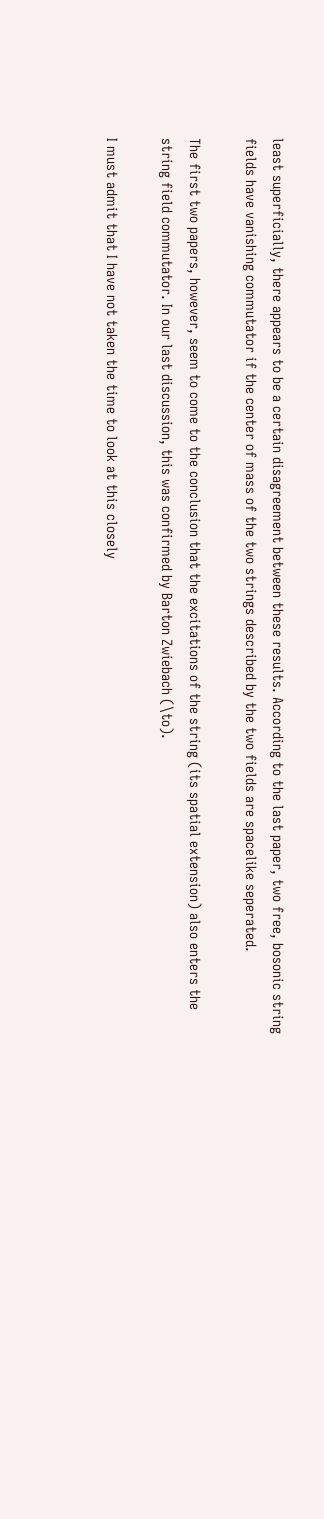least superficially, there appears to be a certain disagreement between these results. According to the last paper, two free, bosonic string fields have vanishing commutator if the center of mass of the two strings described by the two fields are spacelike seperated.

The first two papers, however, seem to come to the conclusion that the excitations of the string (its spatial extension) also enters the string field commutator. In our last discussion, this was confirmed by Barton Zwiebach (\to).

I must admit that I have not taken the time to look at this closely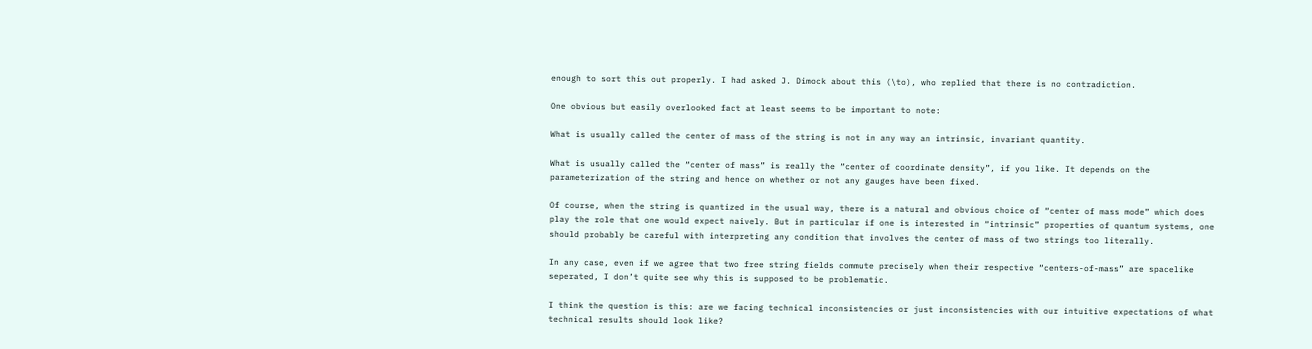enough to sort this out properly. I had asked J. Dimock about this (\to), who replied that there is no contradiction.

One obvious but easily overlooked fact at least seems to be important to note:

What is usually called the center of mass of the string is not in any way an intrinsic, invariant quantity.

What is usually called the “center of mass” is really the “center of coordinate density”, if you like. It depends on the parameterization of the string and hence on whether or not any gauges have been fixed.

Of course, when the string is quantized in the usual way, there is a natural and obvious choice of “center of mass mode” which does play the role that one would expect naively. But in particular if one is interested in “intrinsic” properties of quantum systems, one should probably be careful with interpreting any condition that involves the center of mass of two strings too literally.

In any case, even if we agree that two free string fields commute precisely when their respective “centers-of-mass” are spacelike seperated, I don’t quite see why this is supposed to be problematic.

I think the question is this: are we facing technical inconsistencies or just inconsistencies with our intuitive expectations of what technical results should look like?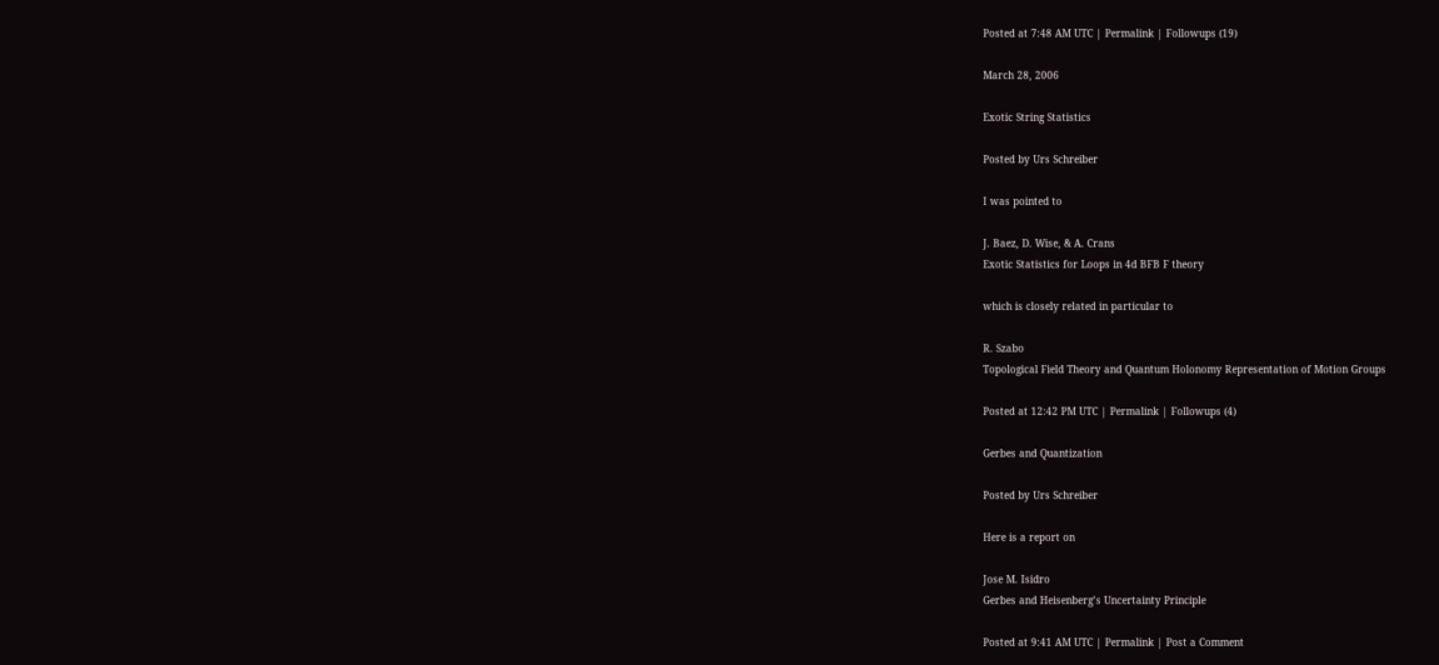Posted at 7:48 AM UTC | Permalink | Followups (19)

March 28, 2006

Exotic String Statistics

Posted by Urs Schreiber

I was pointed to

J. Baez, D. Wise, & A. Crans
Exotic Statistics for Loops in 4d BFB F theory

which is closely related in particular to

R. Szabo
Topological Field Theory and Quantum Holonomy Representation of Motion Groups

Posted at 12:42 PM UTC | Permalink | Followups (4)

Gerbes and Quantization

Posted by Urs Schreiber

Here is a report on

Jose M. Isidro
Gerbes and Heisenberg’s Uncertainty Principle

Posted at 9:41 AM UTC | Permalink | Post a Comment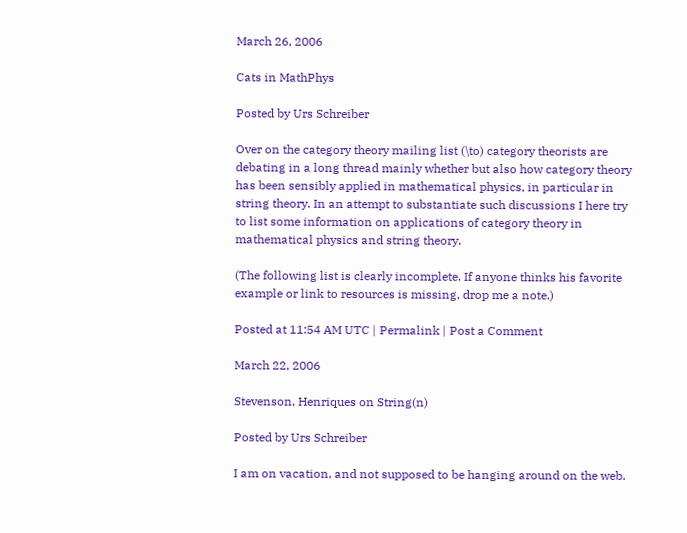March 26, 2006

Cats in MathPhys

Posted by Urs Schreiber

Over on the category theory mailing list (\to) category theorists are debating in a long thread mainly whether but also how category theory has been sensibly applied in mathematical physics, in particular in string theory. In an attempt to substantiate such discussions I here try to list some information on applications of category theory in mathematical physics and string theory.

(The following list is clearly incomplete. If anyone thinks his favorite example or link to resources is missing, drop me a note.)

Posted at 11:54 AM UTC | Permalink | Post a Comment

March 22, 2006

Stevenson, Henriques on String(n)

Posted by Urs Schreiber

I am on vacation, and not supposed to be hanging around on the web.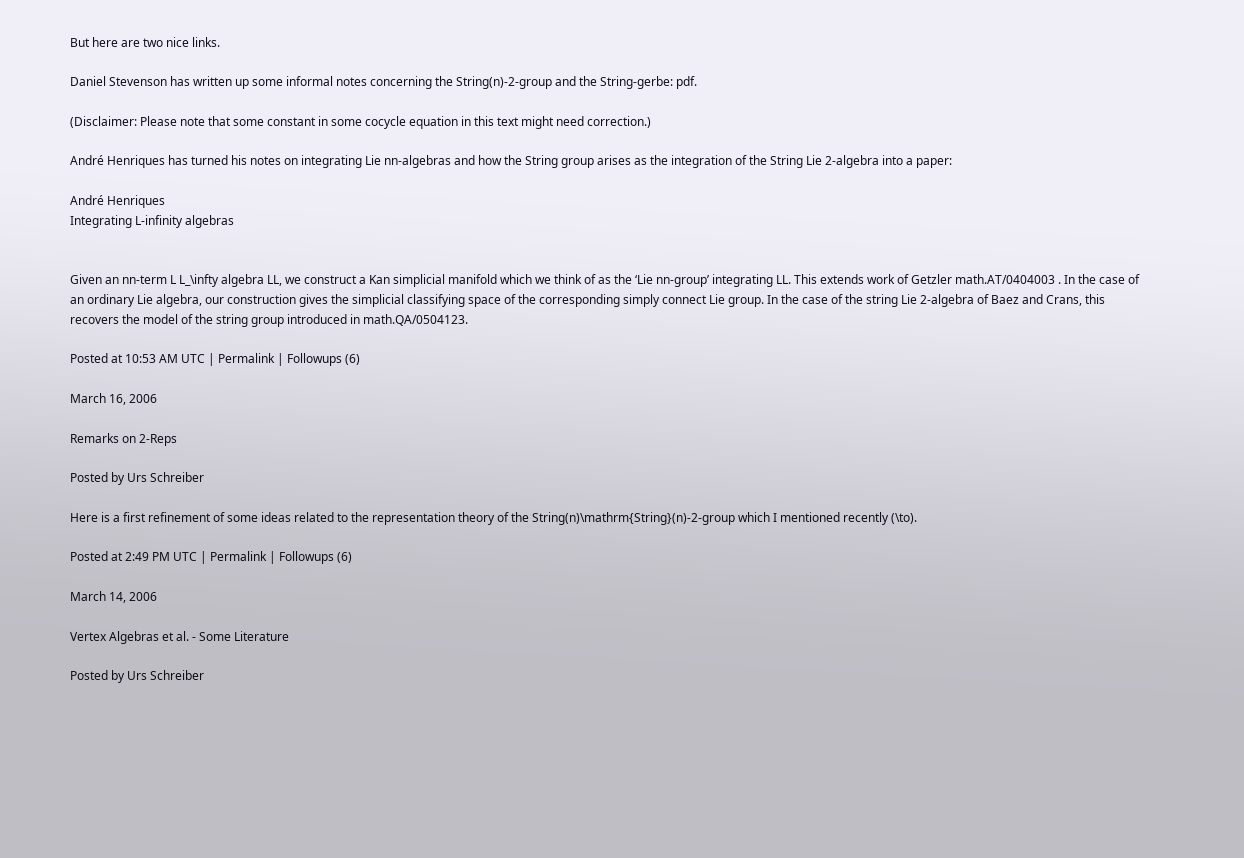But here are two nice links.

Daniel Stevenson has written up some informal notes concerning the String(n)-2-group and the String-gerbe: pdf.

(Disclaimer: Please note that some constant in some cocycle equation in this text might need correction.)

André Henriques has turned his notes on integrating Lie nn-algebras and how the String group arises as the integration of the String Lie 2-algebra into a paper:

André Henriques
Integrating L-infinity algebras


Given an nn-term L L_\infty algebra LL, we construct a Kan simplicial manifold which we think of as the ‘Lie nn-group’ integrating LL. This extends work of Getzler math.AT/0404003 . In the case of an ordinary Lie algebra, our construction gives the simplicial classifying space of the corresponding simply connect Lie group. In the case of the string Lie 2-algebra of Baez and Crans, this recovers the model of the string group introduced in math.QA/0504123.

Posted at 10:53 AM UTC | Permalink | Followups (6)

March 16, 2006

Remarks on 2-Reps

Posted by Urs Schreiber

Here is a first refinement of some ideas related to the representation theory of the String(n)\mathrm{String}(n)-2-group which I mentioned recently (\to).

Posted at 2:49 PM UTC | Permalink | Followups (6)

March 14, 2006

Vertex Algebras et al. - Some Literature

Posted by Urs Schreiber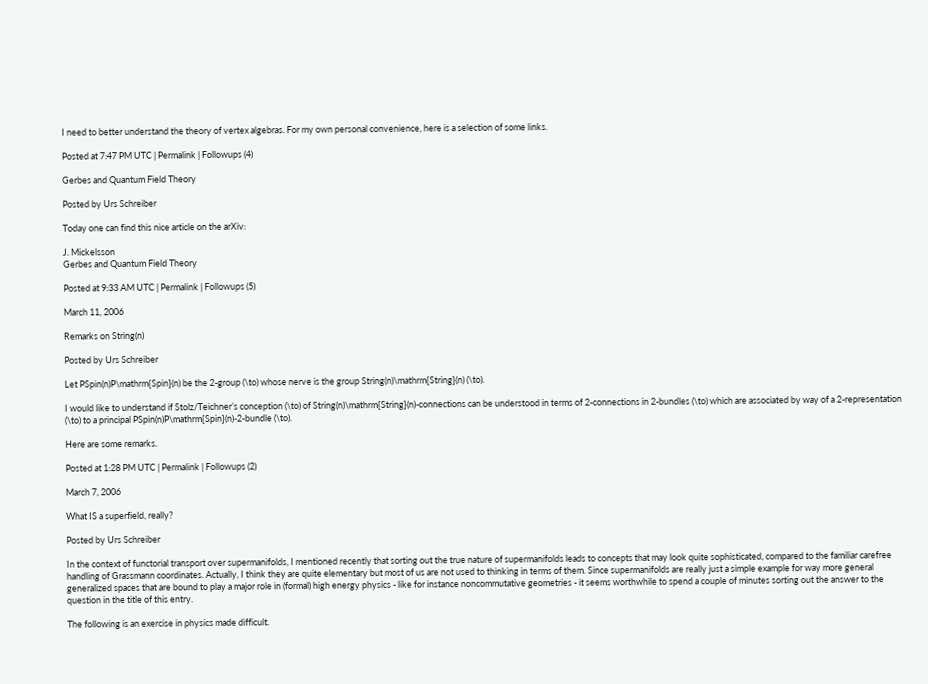I need to better understand the theory of vertex algebras. For my own personal convenience, here is a selection of some links.

Posted at 7:47 PM UTC | Permalink | Followups (4)

Gerbes and Quantum Field Theory

Posted by Urs Schreiber

Today one can find this nice article on the arXiv:

J. Mickelsson
Gerbes and Quantum Field Theory

Posted at 9:33 AM UTC | Permalink | Followups (5)

March 11, 2006

Remarks on String(n)

Posted by Urs Schreiber

Let PSpin(n)P\mathrm{Spin}(n) be the 2-group (\to) whose nerve is the group String(n)\mathrm{String}(n) (\to).

I would like to understand if Stolz/Teichner’s conception (\to) of String(n)\mathrm{String}(n)-connections can be understood in terms of 2-connections in 2-bundles (\to) which are associated by way of a 2-representation (\to) to a principal PSpin(n)P\mathrm{Spin}(n)-2-bundle (\to).

Here are some remarks.

Posted at 1:28 PM UTC | Permalink | Followups (2)

March 7, 2006

What IS a superfield, really?

Posted by Urs Schreiber

In the context of functorial transport over supermanifolds, I mentioned recently that sorting out the true nature of supermanifolds leads to concepts that may look quite sophisticated, compared to the familiar carefree handling of Grassmann coordinates. Actually, I think they are quite elementary but most of us are not used to thinking in terms of them. Since supermanifolds are really just a simple example for way more general generalized spaces that are bound to play a major role in (formal) high energy physics - like for instance noncommutative geometries - it seems worthwhile to spend a couple of minutes sorting out the answer to the question in the title of this entry.

The following is an exercise in physics made difficult.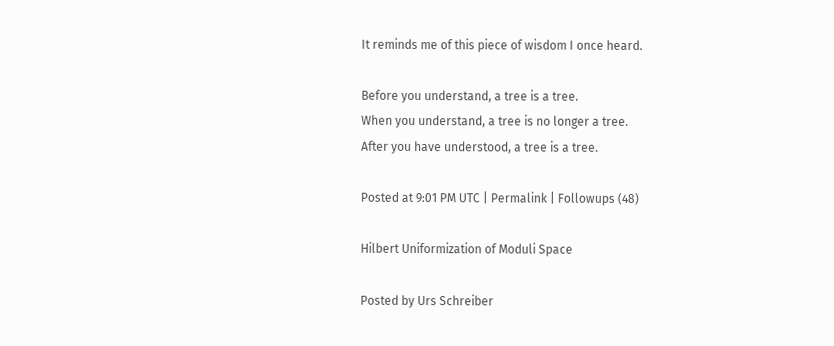It reminds me of this piece of wisdom I once heard.

Before you understand, a tree is a tree.
When you understand, a tree is no longer a tree.
After you have understood, a tree is a tree.

Posted at 9:01 PM UTC | Permalink | Followups (48)

Hilbert Uniformization of Moduli Space

Posted by Urs Schreiber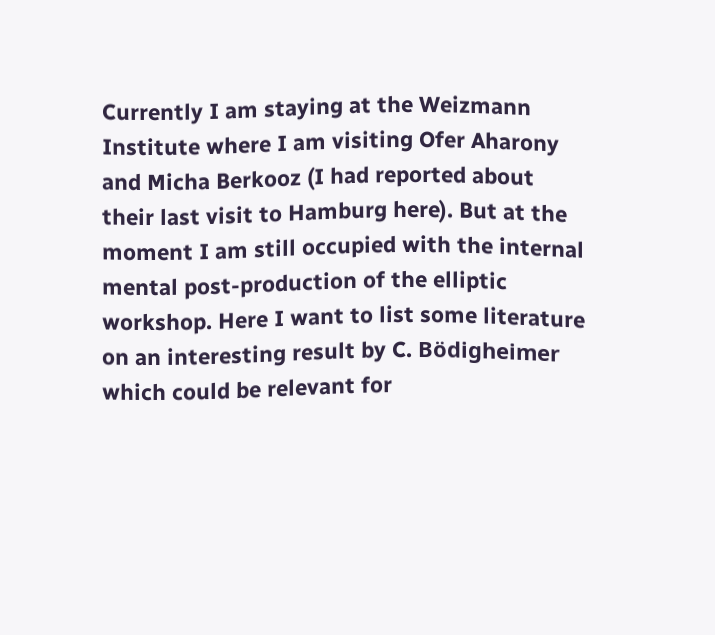Currently I am staying at the Weizmann Institute where I am visiting Ofer Aharony and Micha Berkooz (I had reported about their last visit to Hamburg here). But at the moment I am still occupied with the internal mental post-production of the elliptic workshop. Here I want to list some literature on an interesting result by C. Bödigheimer which could be relevant for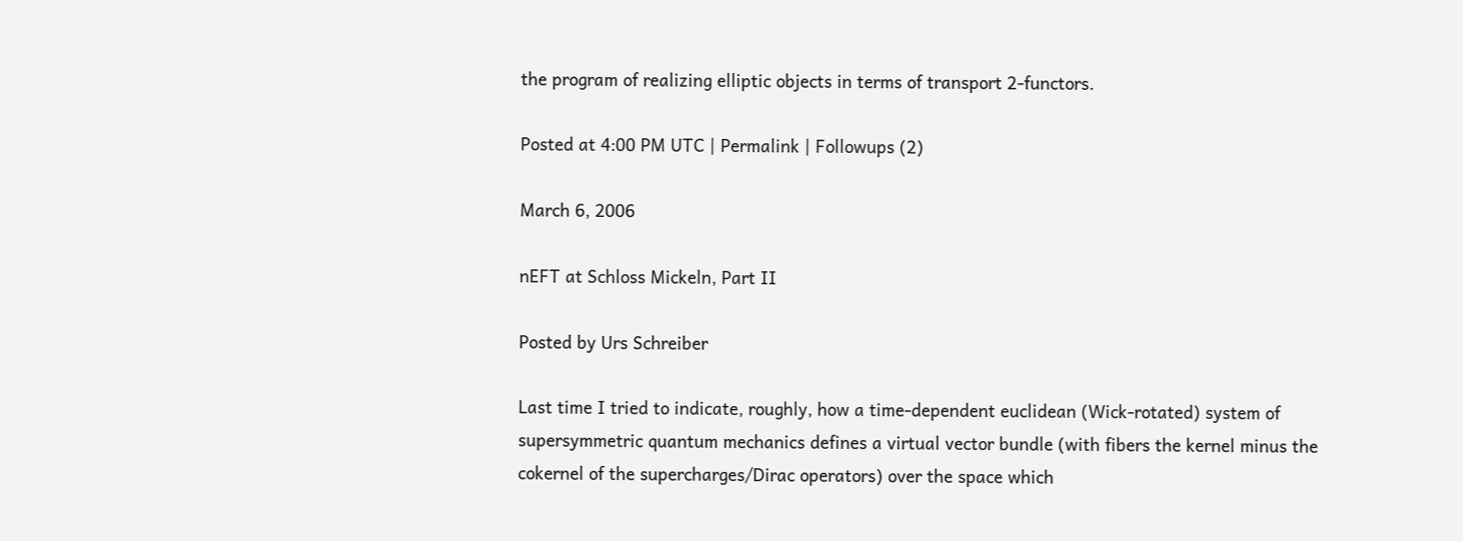the program of realizing elliptic objects in terms of transport 2-functors.

Posted at 4:00 PM UTC | Permalink | Followups (2)

March 6, 2006

nEFT at Schloss Mickeln, Part II

Posted by Urs Schreiber

Last time I tried to indicate, roughly, how a time-dependent euclidean (Wick-rotated) system of supersymmetric quantum mechanics defines a virtual vector bundle (with fibers the kernel minus the cokernel of the supercharges/Dirac operators) over the space which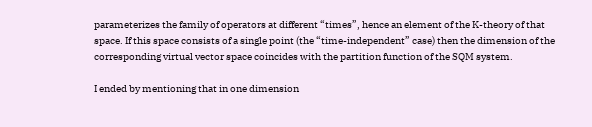parameterizes the family of operators at different “times”, hence an element of the K-theory of that space. If this space consists of a single point (the “time-independent” case) then the dimension of the corresponding virtual vector space coincides with the partition function of the SQM system.

I ended by mentioning that in one dimension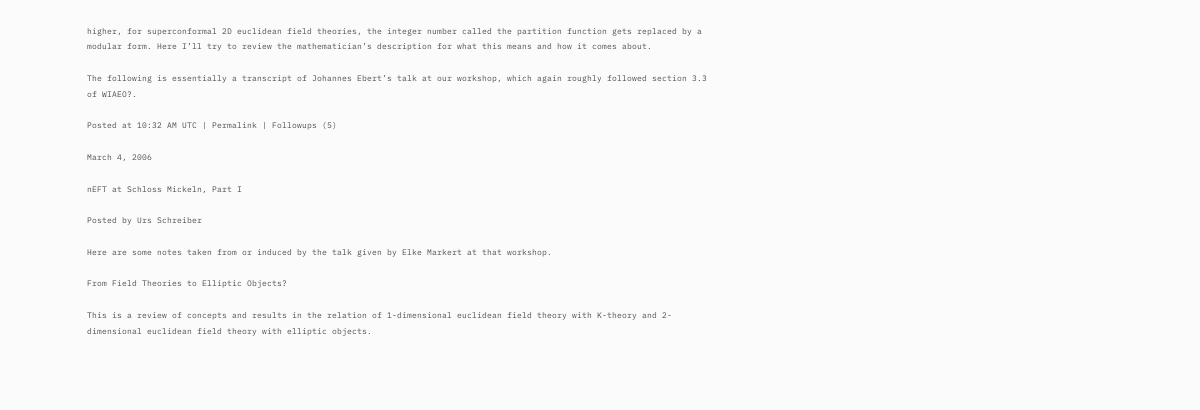higher, for superconformal 2D euclidean field theories, the integer number called the partition function gets replaced by a modular form. Here I’ll try to review the mathematician’s description for what this means and how it comes about.

The following is essentially a transcript of Johannes Ebert’s talk at our workshop, which again roughly followed section 3.3 of WIAEO?.

Posted at 10:32 AM UTC | Permalink | Followups (5)

March 4, 2006

nEFT at Schloss Mickeln, Part I

Posted by Urs Schreiber

Here are some notes taken from or induced by the talk given by Elke Markert at that workshop.

From Field Theories to Elliptic Objects?

This is a review of concepts and results in the relation of 1-dimensional euclidean field theory with K-theory and 2-dimensional euclidean field theory with elliptic objects.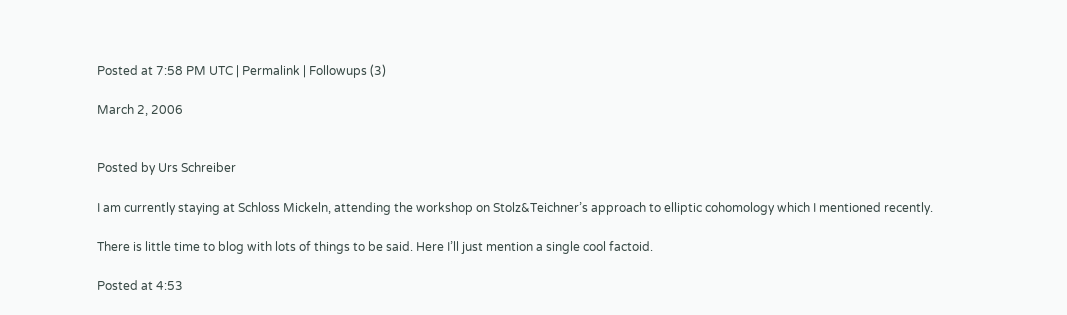Posted at 7:58 PM UTC | Permalink | Followups (3)

March 2, 2006


Posted by Urs Schreiber

I am currently staying at Schloss Mickeln, attending the workshop on Stolz&Teichner’s approach to elliptic cohomology which I mentioned recently.

There is little time to blog with lots of things to be said. Here I’ll just mention a single cool factoid.

Posted at 4:53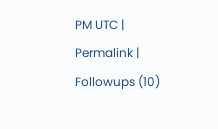PM UTC | Permalink | Followups (10)